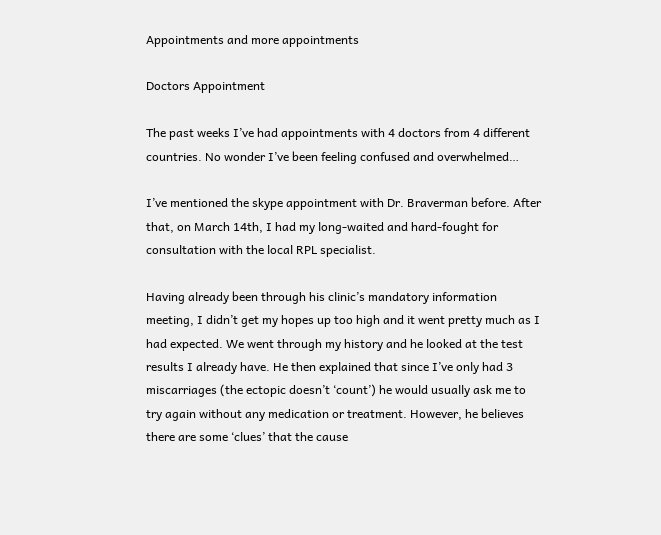Appointments and more appointments

Doctors Appointment

The past weeks I’ve had appointments with 4 doctors from 4 different countries. No wonder I’ve been feeling confused and overwhelmed…

I’ve mentioned the skype appointment with Dr. Braverman before. After that, on March 14th, I had my long-waited and hard-fought for consultation with the local RPL specialist.

Having already been through his clinic’s mandatory information meeting, I didn’t get my hopes up too high and it went pretty much as I had expected. We went through my history and he looked at the test results I already have. He then explained that since I’ve only had 3 miscarriages (the ectopic doesn’t ‘count’) he would usually ask me to try again without any medication or treatment. However, he believes there are some ‘clues’ that the cause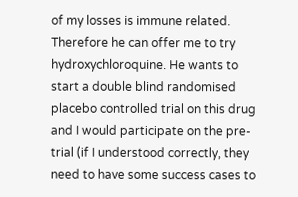of my losses is immune related. Therefore he can offer me to try hydroxychloroquine. He wants to start a double blind randomised placebo controlled trial on this drug and I would participate on the pre-trial (if I understood correctly, they need to have some success cases to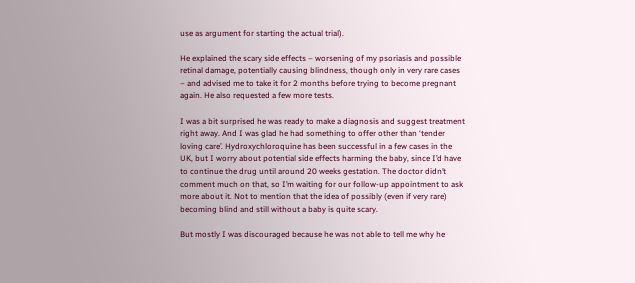use as argument for starting the actual trial).

He explained the scary side effects – worsening of my psoriasis and possible retinal damage, potentially causing blindness, though only in very rare cases – and advised me to take it for 2 months before trying to become pregnant again. He also requested a few more tests.

I was a bit surprised he was ready to make a diagnosis and suggest treatment right away. And I was glad he had something to offer other than ‘tender loving care’. Hydroxychloroquine has been successful in a few cases in the UK, but I worry about potential side effects harming the baby, since I’d have to continue the drug until around 20 weeks gestation. The doctor didn’t comment much on that, so I’m waiting for our follow-up appointment to ask more about it. Not to mention that the idea of possibly (even if very rare) becoming blind and still without a baby is quite scary.

But mostly I was discouraged because he was not able to tell me why he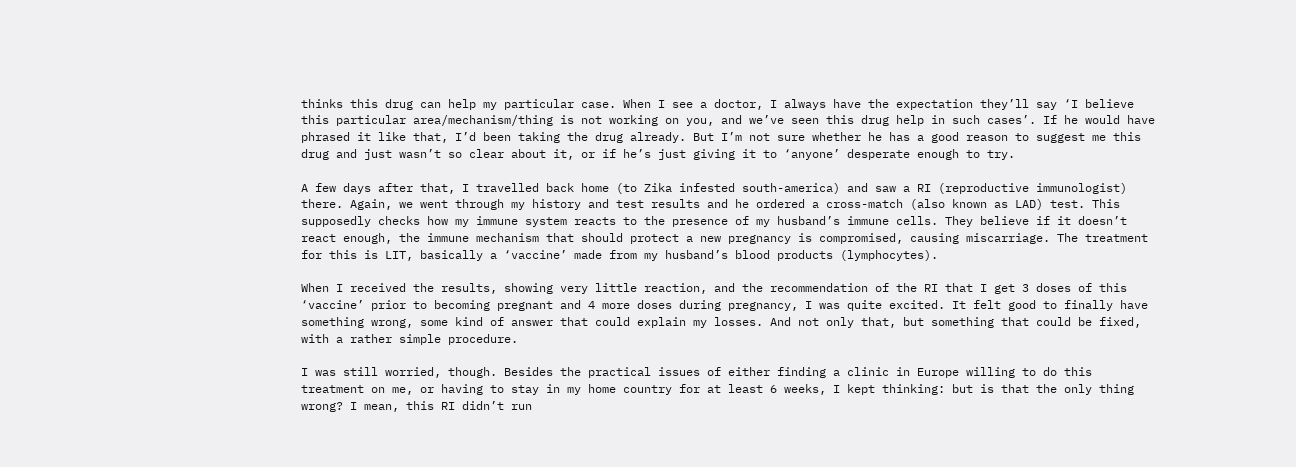thinks this drug can help my particular case. When I see a doctor, I always have the expectation they’ll say ‘I believe this particular area/mechanism/thing is not working on you, and we’ve seen this drug help in such cases’. If he would have phrased it like that, I’d been taking the drug already. But I’m not sure whether he has a good reason to suggest me this drug and just wasn’t so clear about it, or if he’s just giving it to ‘anyone’ desperate enough to try.

A few days after that, I travelled back home (to Zika infested south-america) and saw a RI (reproductive immunologist) there. Again, we went through my history and test results and he ordered a cross-match (also known as LAD) test. This supposedly checks how my immune system reacts to the presence of my husband’s immune cells. They believe if it doesn’t react enough, the immune mechanism that should protect a new pregnancy is compromised, causing miscarriage. The treatment for this is LIT, basically a ‘vaccine’ made from my husband’s blood products (lymphocytes).

When I received the results, showing very little reaction, and the recommendation of the RI that I get 3 doses of this ‘vaccine’ prior to becoming pregnant and 4 more doses during pregnancy, I was quite excited. It felt good to finally have something wrong, some kind of answer that could explain my losses. And not only that, but something that could be fixed, with a rather simple procedure.

I was still worried, though. Besides the practical issues of either finding a clinic in Europe willing to do this treatment on me, or having to stay in my home country for at least 6 weeks, I kept thinking: but is that the only thing wrong? I mean, this RI didn’t run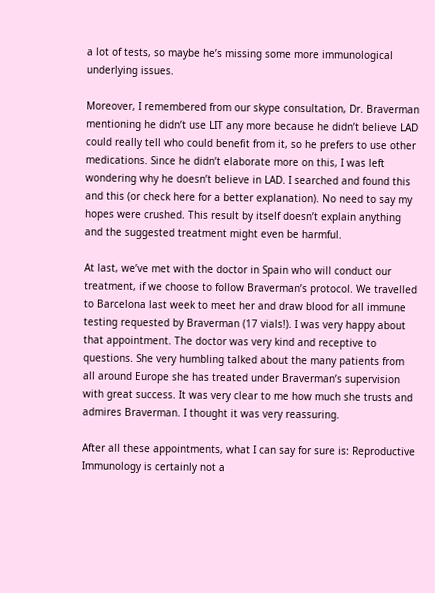a lot of tests, so maybe he’s missing some more immunological underlying issues.

Moreover, I remembered from our skype consultation, Dr. Braverman mentioning he didn’t use LIT any more because he didn’t believe LAD could really tell who could benefit from it, so he prefers to use other medications. Since he didn’t elaborate more on this, I was left wondering why he doesn’t believe in LAD. I searched and found this and this (or check here for a better explanation). No need to say my hopes were crushed. This result by itself doesn’t explain anything and the suggested treatment might even be harmful.

At last, we’ve met with the doctor in Spain who will conduct our treatment, if we choose to follow Braverman’s protocol. We travelled to Barcelona last week to meet her and draw blood for all immune testing requested by Braverman (17 vials!). I was very happy about that appointment. The doctor was very kind and receptive to questions. She very humbling talked about the many patients from all around Europe she has treated under Braverman’s supervision with great success. It was very clear to me how much she trusts and admires Braverman. I thought it was very reassuring.

After all these appointments, what I can say for sure is: Reproductive Immunology is certainly not a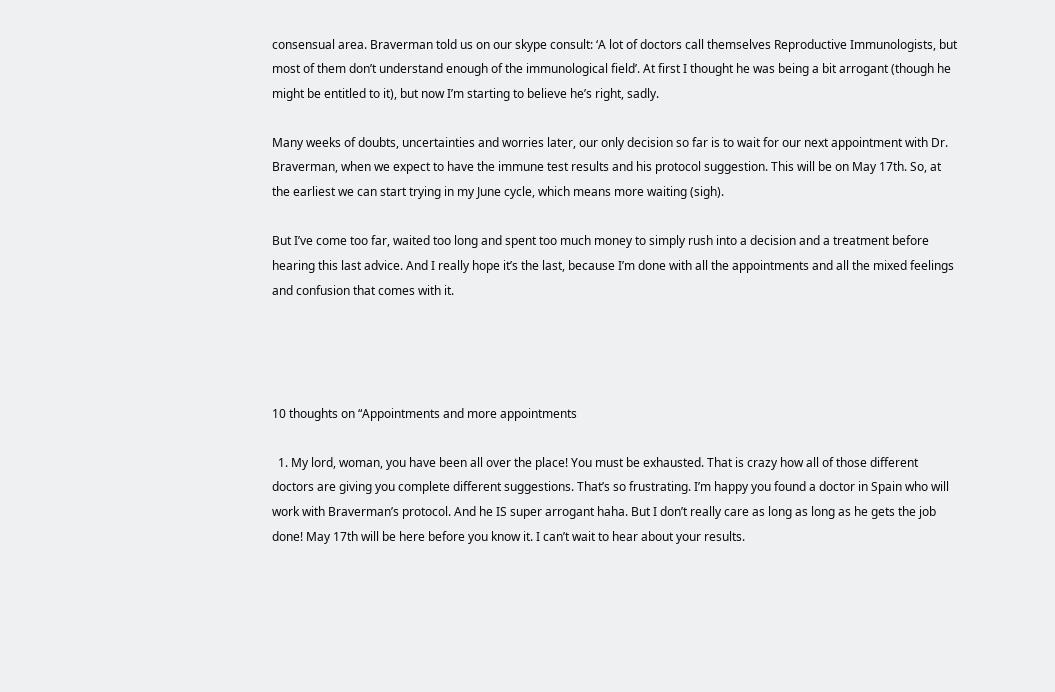consensual area. Braverman told us on our skype consult: ‘A lot of doctors call themselves Reproductive Immunologists, but most of them don’t understand enough of the immunological field’. At first I thought he was being a bit arrogant (though he might be entitled to it), but now I’m starting to believe he’s right, sadly.

Many weeks of doubts, uncertainties and worries later, our only decision so far is to wait for our next appointment with Dr. Braverman, when we expect to have the immune test results and his protocol suggestion. This will be on May 17th. So, at the earliest we can start trying in my June cycle, which means more waiting (sigh).

But I’ve come too far, waited too long and spent too much money to simply rush into a decision and a treatment before hearing this last advice. And I really hope it’s the last, because I’m done with all the appointments and all the mixed feelings and confusion that comes with it.




10 thoughts on “Appointments and more appointments

  1. My lord, woman, you have been all over the place! You must be exhausted. That is crazy how all of those different doctors are giving you complete different suggestions. That’s so frustrating. I’m happy you found a doctor in Spain who will work with Braverman’s protocol. And he IS super arrogant haha. But I don’t really care as long as long as he gets the job done! May 17th will be here before you know it. I can’t wait to hear about your results.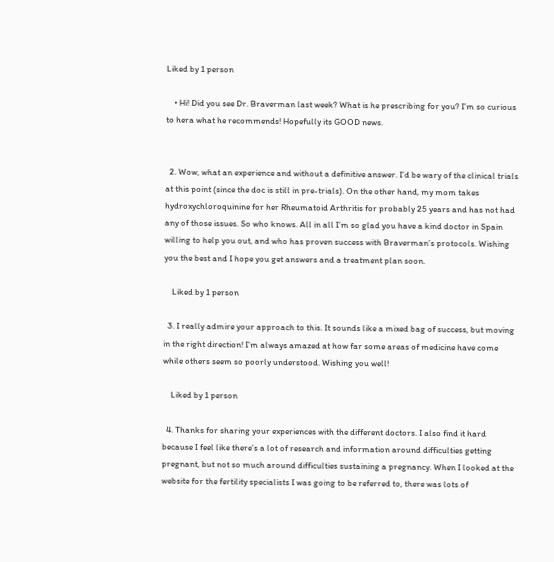Liked by 1 person

    • Hi! Did you see Dr. Braverman last week? What is he prescribing for you? I’m so curious to hera what he recommends! Hopefully its GOOD news.


  2. Wow, what an experience and without a definitive answer. I’d be wary of the clinical trials at this point (since the doc is still in pre-trials). On the other hand, my mom takes hydroxychloroquinine for her Rheumatoid Arthritis for probably 25 years and has not had any of those issues. So who knows. All in all I’m so glad you have a kind doctor in Spain willing to help you out, and who has proven success with Braverman’s protocols. Wishing you the best and I hope you get answers and a treatment plan soon.

    Liked by 1 person

  3. I really admire your approach to this. It sounds like a mixed bag of success, but moving in the right direction! I’m always amazed at how far some areas of medicine have come while others seem so poorly understood. Wishing you well!

    Liked by 1 person

  4. Thanks for sharing your experiences with the different doctors. I also find it hard because I feel like there’s a lot of research and information around difficulties getting pregnant, but not so much around difficulties sustaining a pregnancy. When I looked at the website for the fertility specialists I was going to be referred to, there was lots of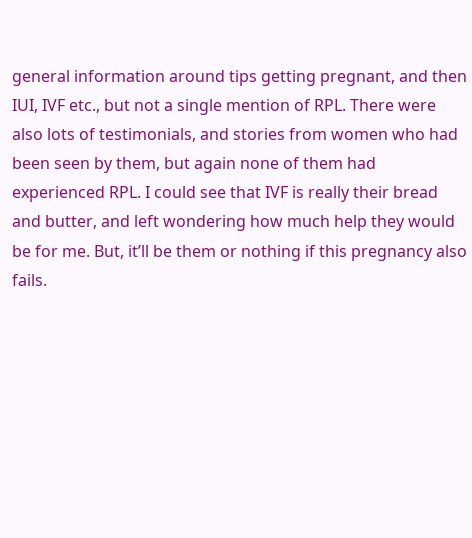general information around tips getting pregnant, and then IUI, IVF etc., but not a single mention of RPL. There were also lots of testimonials, and stories from women who had been seen by them, but again none of them had experienced RPL. I could see that IVF is really their bread and butter, and left wondering how much help they would be for me. But, it’ll be them or nothing if this pregnancy also fails.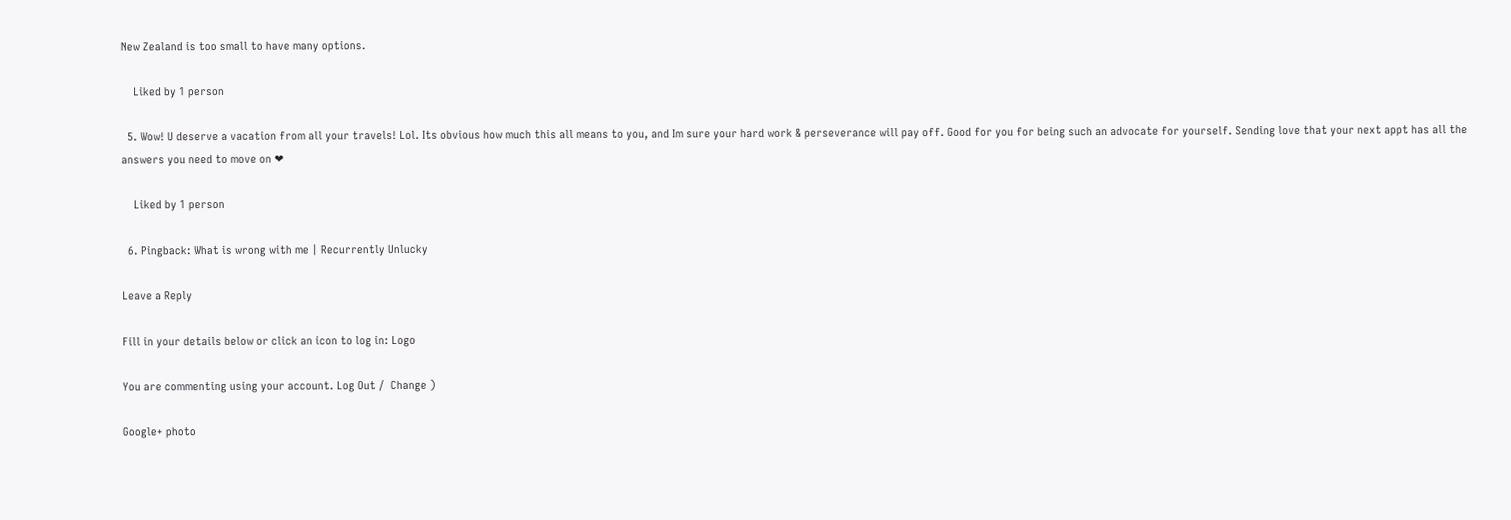New Zealand is too small to have many options.

    Liked by 1 person

  5. Wow! U deserve a vacation from all your travels! Lol. Its obvious how much this all means to you, and Im sure your hard work & perseverance will pay off. Good for you for being such an advocate for yourself. Sending love that your next appt has all the answers you need to move on ❤

    Liked by 1 person

  6. Pingback: What is wrong with me | Recurrently Unlucky

Leave a Reply

Fill in your details below or click an icon to log in: Logo

You are commenting using your account. Log Out /  Change )

Google+ photo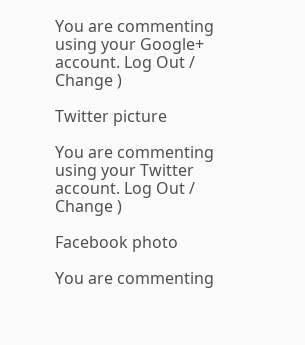You are commenting using your Google+ account. Log Out /  Change )

Twitter picture

You are commenting using your Twitter account. Log Out /  Change )

Facebook photo

You are commenting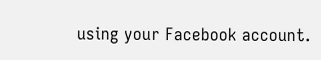using your Facebook account.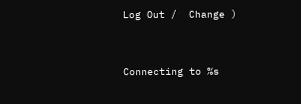Log Out /  Change )


Connecting to %s